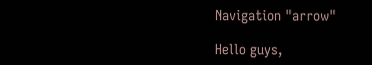Navigation "arrow"

Hello guys,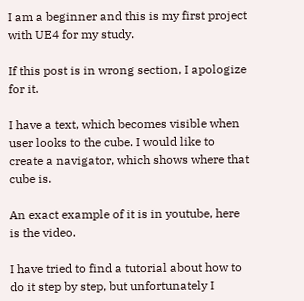I am a beginner and this is my first project with UE4 for my study.

If this post is in wrong section, I apologize for it.

I have a text, which becomes visible when user looks to the cube. I would like to create a navigator, which shows where that cube is.

An exact example of it is in youtube, here is the video.

I have tried to find a tutorial about how to do it step by step, but unfortunately I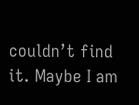couldn’t find it. Maybe I am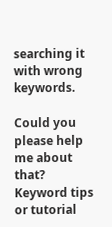searching it with wrong keywords.

Could you please help me about that? Keyword tips or tutorial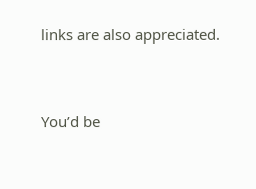links are also appreciated.


You’d be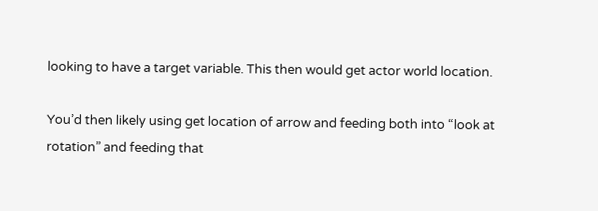looking to have a target variable. This then would get actor world location.

You’d then likely using get location of arrow and feeding both into “look at rotation” and feeding that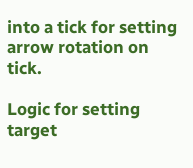into a tick for setting arrow rotation on tick.

Logic for setting target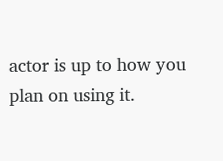actor is up to how you plan on using it.